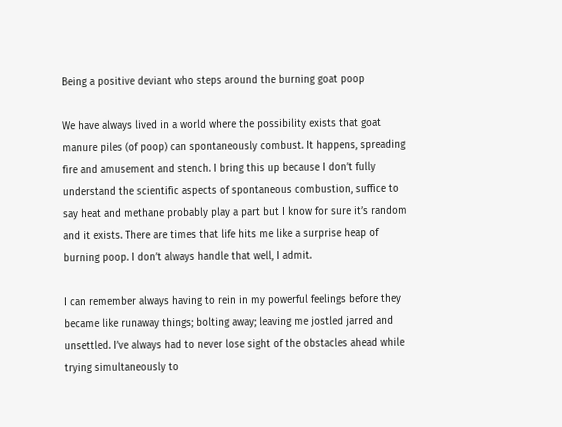Being a positive deviant who steps around the burning goat poop

We have always lived in a world where the possibility exists that goat manure piles (of poop) can spontaneously combust. It happens, spreading fire and amusement and stench. I bring this up because I don’t fully understand the scientific aspects of spontaneous combustion, suffice to say heat and methane probably play a part but I know for sure it’s random and it exists. There are times that life hits me like a surprise heap of burning poop. I don’t always handle that well, I admit.

I can remember always having to rein in my powerful feelings before they became like runaway things; bolting away; leaving me jostled jarred and unsettled. I’ve always had to never lose sight of the obstacles ahead while trying simultaneously to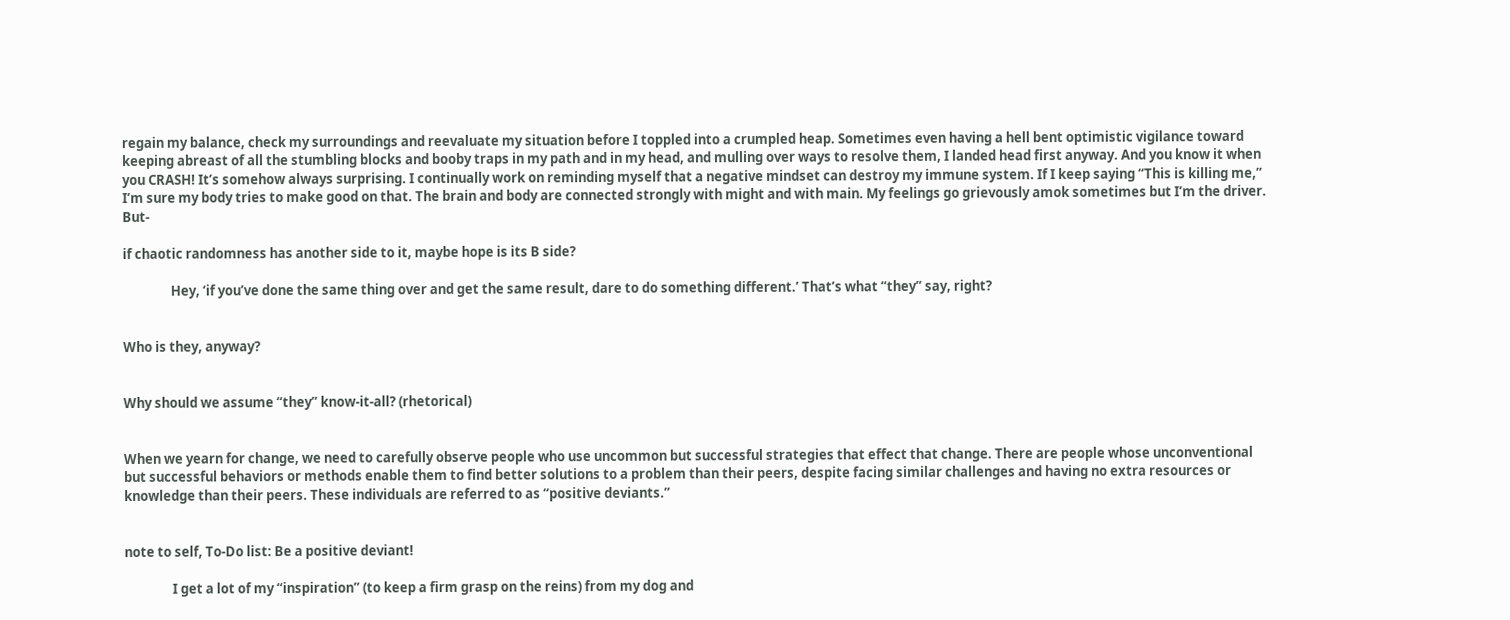regain my balance, check my surroundings and reevaluate my situation before I toppled into a crumpled heap. Sometimes even having a hell bent optimistic vigilance toward keeping abreast of all the stumbling blocks and booby traps in my path and in my head, and mulling over ways to resolve them, I landed head first anyway. And you know it when you CRASH! It’s somehow always surprising. I continually work on reminding myself that a negative mindset can destroy my immune system. If I keep saying “This is killing me,” I’m sure my body tries to make good on that. The brain and body are connected strongly with might and with main. My feelings go grievously amok sometimes but I’m the driver. But-

if chaotic randomness has another side to it, maybe hope is its B side?

                Hey, ‘if you’ve done the same thing over and get the same result, dare to do something different.’ That’s what “they” say, right?


Who is they, anyway?


Why should we assume “they” know-it-all? (rhetorical)


When we yearn for change, we need to carefully observe people who use uncommon but successful strategies that effect that change. There are people whose unconventional but successful behaviors or methods enable them to find better solutions to a problem than their peers, despite facing similar challenges and having no extra resources or knowledge than their peers. These individuals are referred to as “positive deviants.”


note to self, To-Do list: Be a positive deviant!

                I get a lot of my “inspiration” (to keep a firm grasp on the reins) from my dog and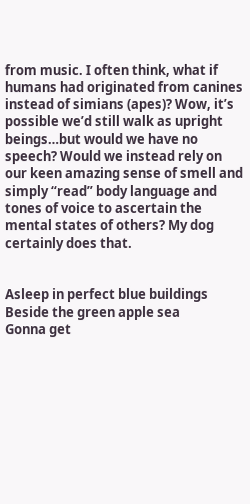from music. I often think, what if humans had originated from canines instead of simians (apes)? Wow, it’s possible we’d still walk as upright beings…but would we have no speech? Would we instead rely on our keen amazing sense of smell and simply “read” body language and tones of voice to ascertain the mental states of others? My dog certainly does that.


Asleep in perfect blue buildings
Beside the green apple sea
Gonna get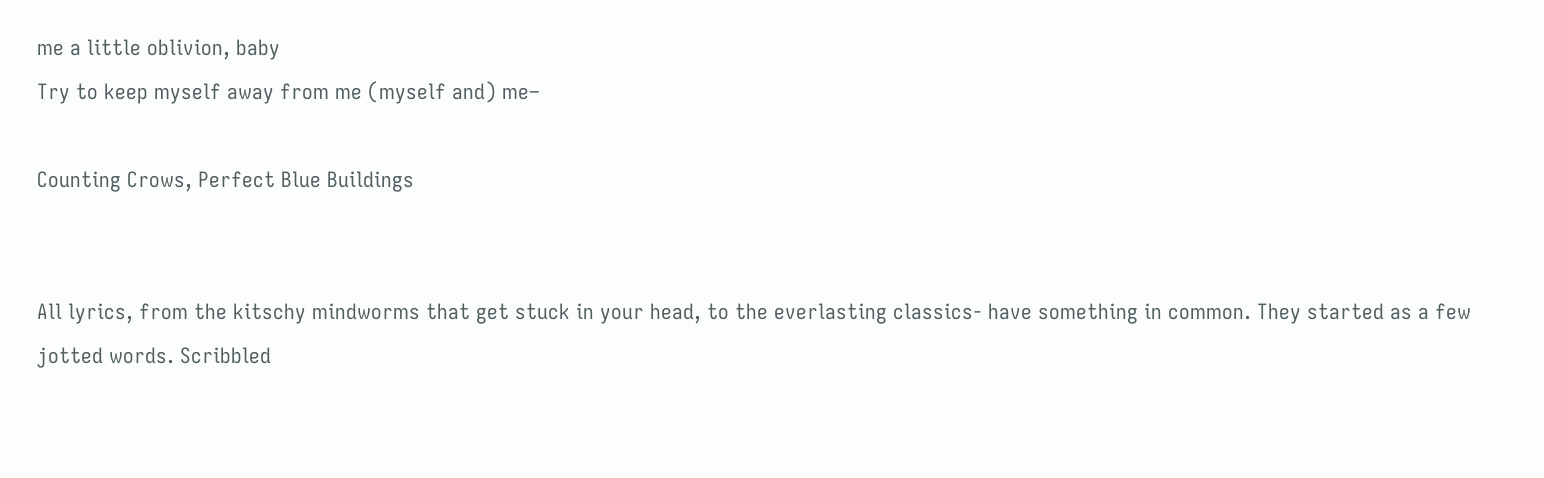me a little oblivion, baby
Try to keep myself away from me (myself and) me–

Counting Crows, Perfect Blue Buildings


All lyrics, from the kitschy mindworms that get stuck in your head, to the everlasting classics- have something in common. They started as a few jotted words. Scribbled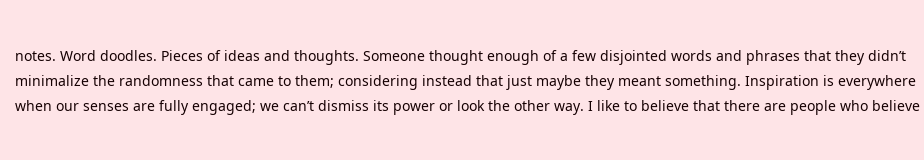notes. Word doodles. Pieces of ideas and thoughts. Someone thought enough of a few disjointed words and phrases that they didn’t minimalize the randomness that came to them; considering instead that just maybe they meant something. Inspiration is everywhere when our senses are fully engaged; we can’t dismiss its power or look the other way. I like to believe that there are people who believe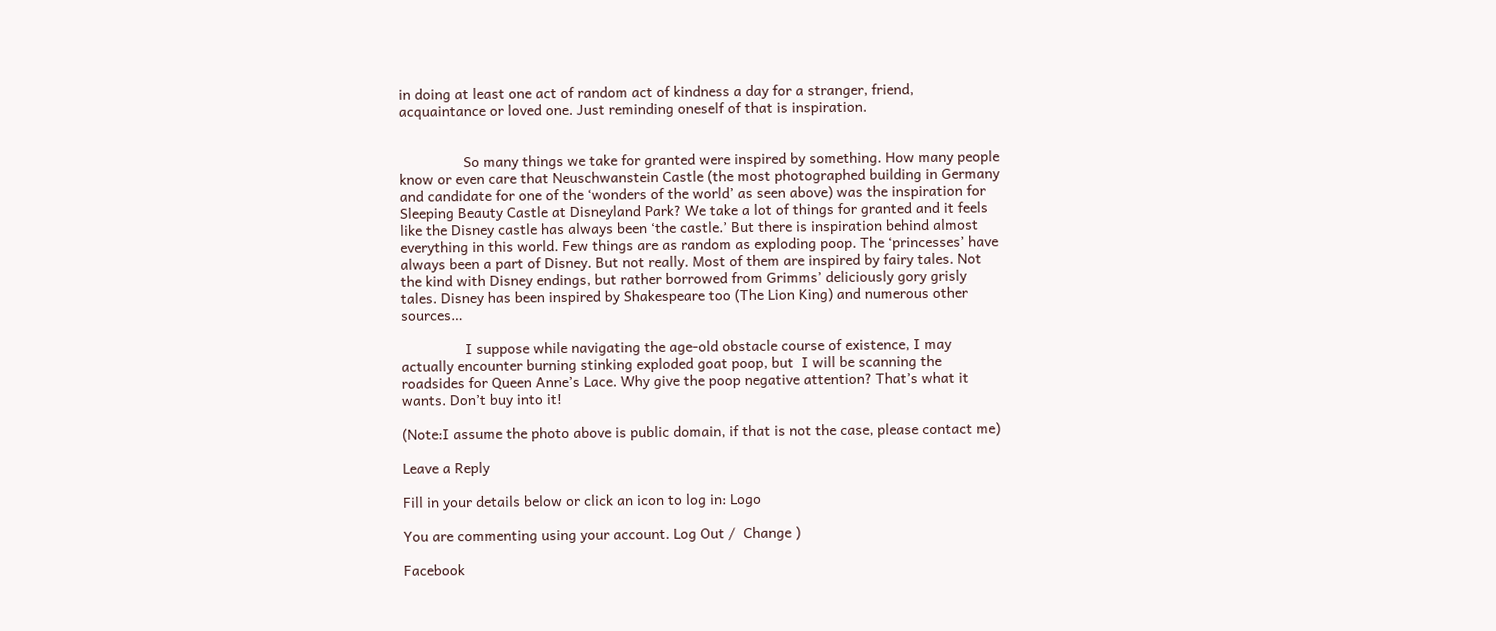in doing at least one act of random act of kindness a day for a stranger, friend, acquaintance or loved one. Just reminding oneself of that is inspiration.


                So many things we take for granted were inspired by something. How many people know or even care that Neuschwanstein Castle (the most photographed building in Germany and candidate for one of the ‘wonders of the world’ as seen above) was the inspiration for Sleeping Beauty Castle at Disneyland Park? We take a lot of things for granted and it feels like the Disney castle has always been ‘the castle.’ But there is inspiration behind almost everything in this world. Few things are as random as exploding poop. The ‘princesses’ have always been a part of Disney. But not really. Most of them are inspired by fairy tales. Not the kind with Disney endings, but rather borrowed from Grimms’ deliciously gory grisly tales. Disney has been inspired by Shakespeare too (The Lion King) and numerous other sources…

                I suppose while navigating the age-old obstacle course of existence, I may actually encounter burning stinking exploded goat poop, but  I will be scanning the roadsides for Queen Anne’s Lace. Why give the poop negative attention? That’s what it wants. Don’t buy into it!

(Note:I assume the photo above is public domain, if that is not the case, please contact me)

Leave a Reply

Fill in your details below or click an icon to log in: Logo

You are commenting using your account. Log Out /  Change )

Facebook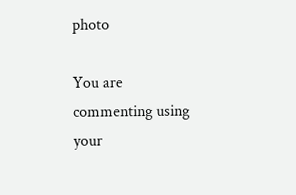photo

You are commenting using your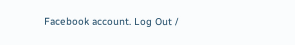Facebook account. Log Out /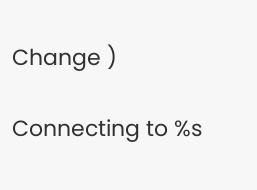Change )

Connecting to %s